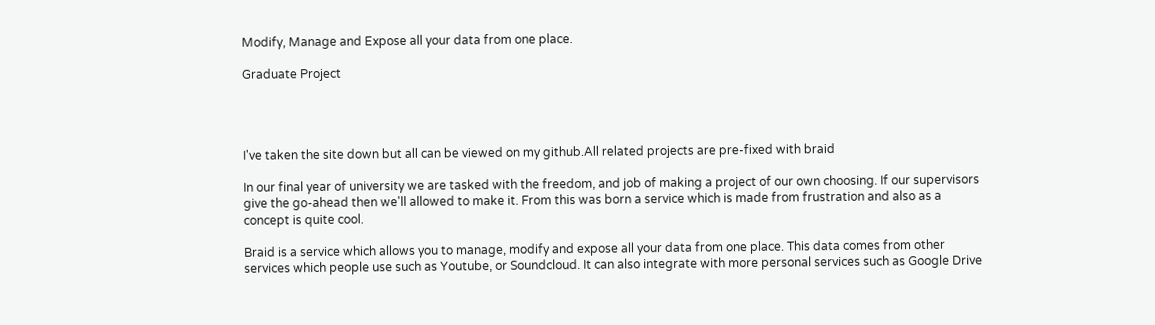Modify, Manage and Expose all your data from one place.

Graduate Project




I've taken the site down but all can be viewed on my github.All related projects are pre-fixed with braid

In our final year of university we are tasked with the freedom, and job of making a project of our own choosing. If our supervisors give the go-ahead then we'll allowed to make it. From this was born a service which is made from frustration and also as a concept is quite cool.

Braid is a service which allows you to manage, modify and expose all your data from one place. This data comes from other services which people use such as Youtube, or Soundcloud. It can also integrate with more personal services such as Google Drive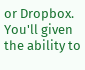or Dropbox. You'll given the ability to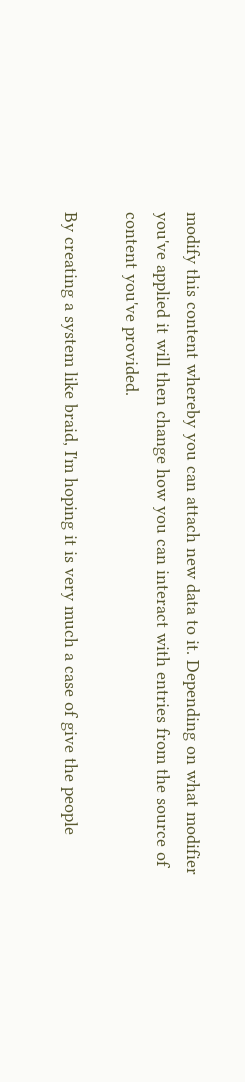modify this content whereby you can attach new data to it. Depending on what modifier you've applied it will then change how you can interact with entries from the source of content you've provided.

By creating a system like braid, I'm hoping it is very much a case of give the people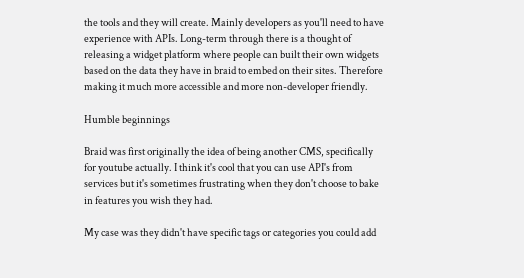the tools and they will create. Mainly developers as you'll need to have experience with APIs. Long-term through there is a thought of releasing a widget platform where people can built their own widgets based on the data they have in braid to embed on their sites. Therefore making it much more accessible and more non-developer friendly.

Humble beginnings

Braid was first originally the idea of being another CMS, specifically for youtube actually. I think it's cool that you can use API's from services but it's sometimes frustrating when they don't choose to bake in features you wish they had.

My case was they didn't have specific tags or categories you could add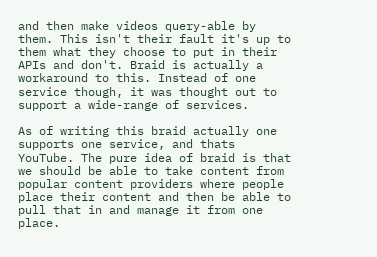and then make videos query-able by them. This isn't their fault it's up to them what they choose to put in their APIs and don't. Braid is actually a workaround to this. Instead of one service though, it was thought out to support a wide-range of services.

As of writing this braid actually one supports one service, and thats YouTube. The pure idea of braid is that we should be able to take content from popular content providers where people place their content and then be able to pull that in and manage it from one place.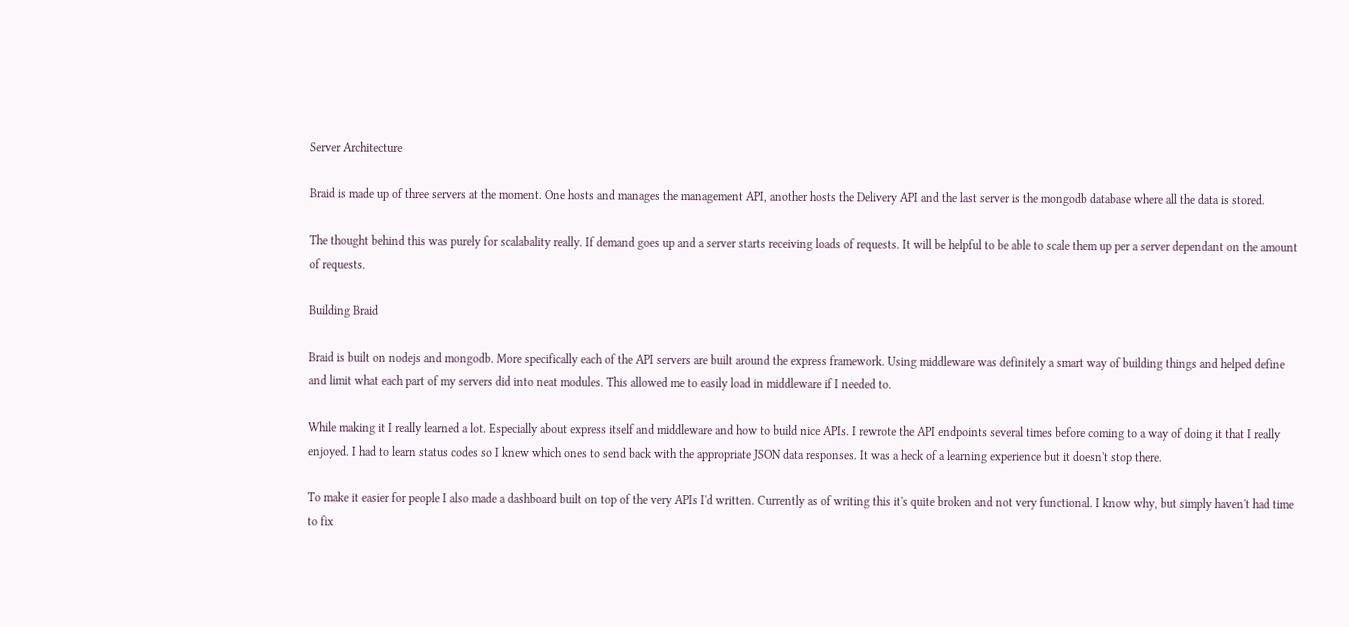Server Architecture

Braid is made up of three servers at the moment. One hosts and manages the management API, another hosts the Delivery API and the last server is the mongodb database where all the data is stored.

The thought behind this was purely for scalabality really. If demand goes up and a server starts receiving loads of requests. It will be helpful to be able to scale them up per a server dependant on the amount of requests.

Building Braid

Braid is built on nodejs and mongodb. More specifically each of the API servers are built around the express framework. Using middleware was definitely a smart way of building things and helped define and limit what each part of my servers did into neat modules. This allowed me to easily load in middleware if I needed to.

While making it I really learned a lot. Especially about express itself and middleware and how to build nice APIs. I rewrote the API endpoints several times before coming to a way of doing it that I really enjoyed. I had to learn status codes so I knew which ones to send back with the appropriate JSON data responses. It was a heck of a learning experience but it doesn't stop there.

To make it easier for people I also made a dashboard built on top of the very APIs I'd written. Currently as of writing this it's quite broken and not very functional. I know why, but simply haven't had time to fix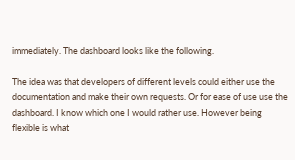immediately. The dashboard looks like the following.

The idea was that developers of different levels could either use the documentation and make their own requests. Or for ease of use use the dashboard. I know which one I would rather use. However being flexible is what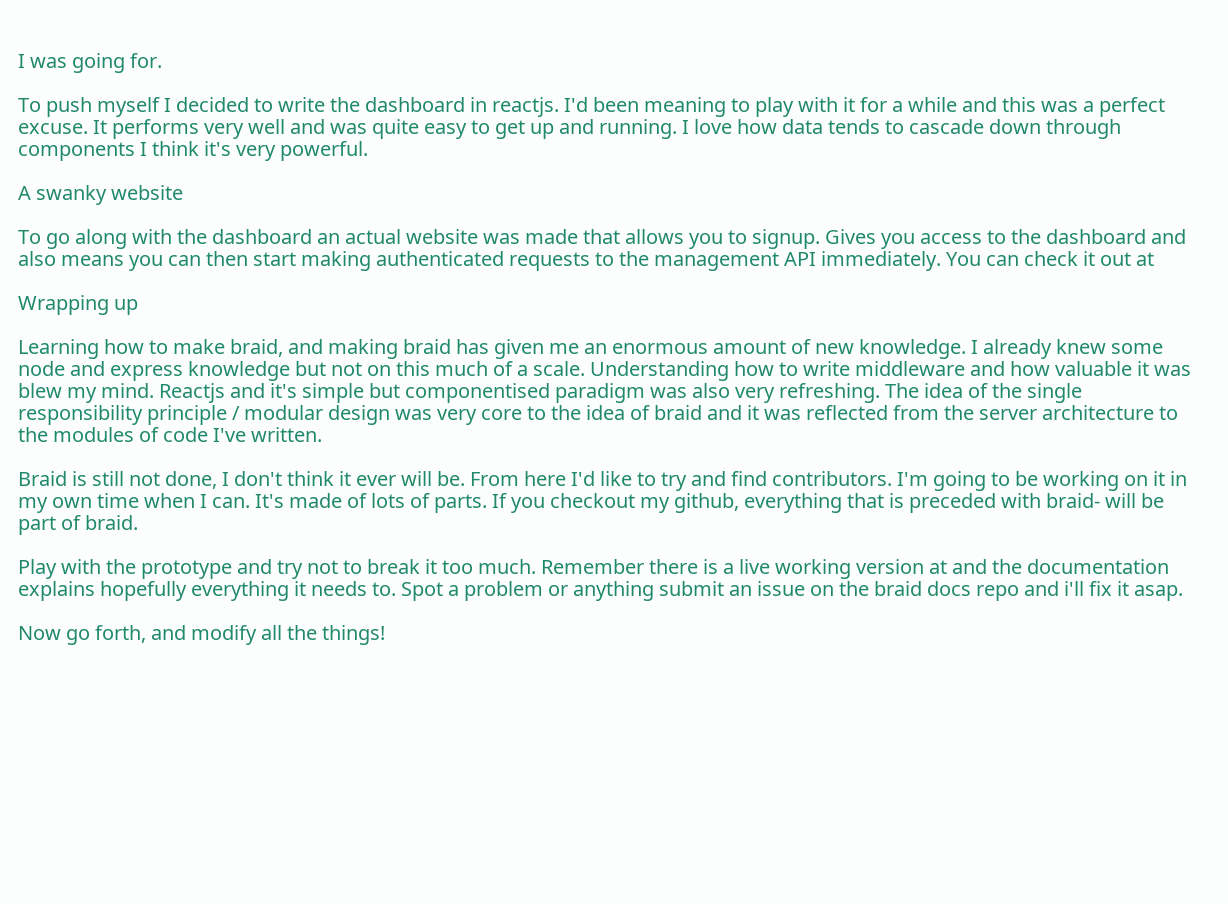I was going for.

To push myself I decided to write the dashboard in reactjs. I'd been meaning to play with it for a while and this was a perfect excuse. It performs very well and was quite easy to get up and running. I love how data tends to cascade down through components I think it's very powerful.

A swanky website

To go along with the dashboard an actual website was made that allows you to signup. Gives you access to the dashboard and also means you can then start making authenticated requests to the management API immediately. You can check it out at

Wrapping up

Learning how to make braid, and making braid has given me an enormous amount of new knowledge. I already knew some node and express knowledge but not on this much of a scale. Understanding how to write middleware and how valuable it was blew my mind. Reactjs and it's simple but componentised paradigm was also very refreshing. The idea of the single responsibility principle / modular design was very core to the idea of braid and it was reflected from the server architecture to the modules of code I've written.

Braid is still not done, I don't think it ever will be. From here I'd like to try and find contributors. I'm going to be working on it in my own time when I can. It's made of lots of parts. If you checkout my github, everything that is preceded with braid- will be part of braid.

Play with the prototype and try not to break it too much. Remember there is a live working version at and the documentation explains hopefully everything it needs to. Spot a problem or anything submit an issue on the braid docs repo and i'll fix it asap.

Now go forth, and modify all the things!